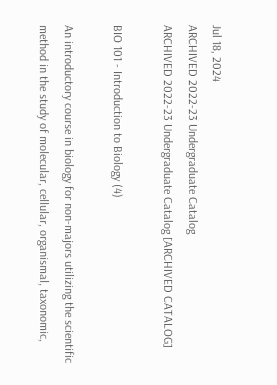Jul 18, 2024
ARCHIVED 2022-23 Undergraduate Catalog
ARCHIVED 2022-23 Undergraduate Catalog [ARCHIVED CATALOG]

BIO 101 - Introduction to Biology (4)

An introductory course in biology for non-majors utilizing the scientific method in the study of molecular, cellular, organismal, taxonomic,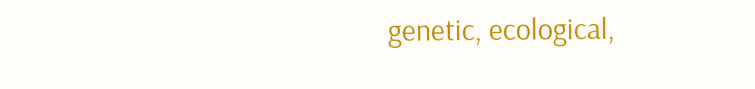genetic, ecological,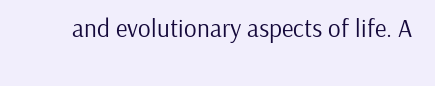and evolutionary aspects of life. A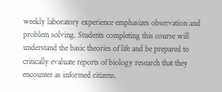weekly laboratory experience emphasizes observation and problem solving. Students completing this course will understand the basic theories of life and be prepared to critically evaluate reports of biology research that they encounter as informed citizens.